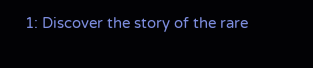1: Discover the story of the rare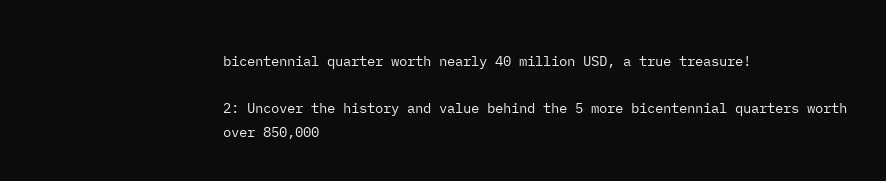bicentennial quarter worth nearly 40 million USD, a true treasure!

2: Uncover the history and value behind the 5 more bicentennial quarters worth over 850,000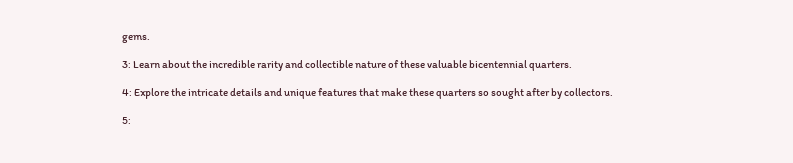gems.

3: Learn about the incredible rarity and collectible nature of these valuable bicentennial quarters.

4: Explore the intricate details and unique features that make these quarters so sought after by collectors.

5: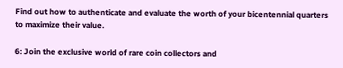Find out how to authenticate and evaluate the worth of your bicentennial quarters to maximize their value.

6: Join the exclusive world of rare coin collectors and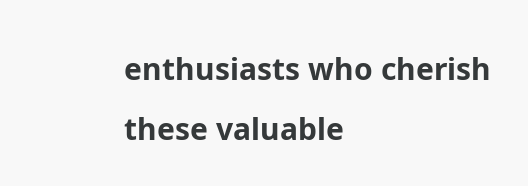enthusiasts who cherish these valuable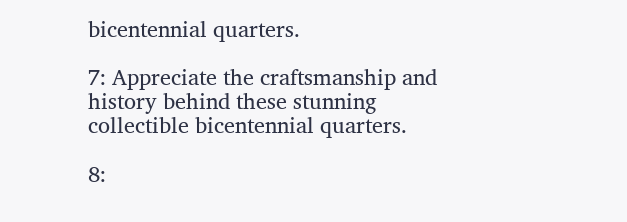bicentennial quarters.

7: Appreciate the craftsmanship and history behind these stunning collectible bicentennial quarters.

8: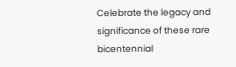Celebrate the legacy and significance of these rare bicentennial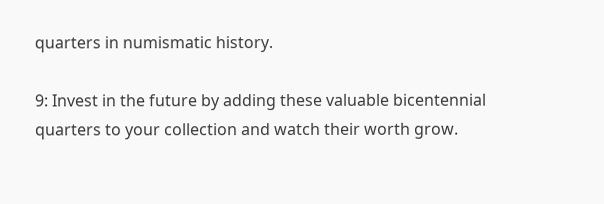quarters in numismatic history.

9: Invest in the future by adding these valuable bicentennial quarters to your collection and watch their worth grow.